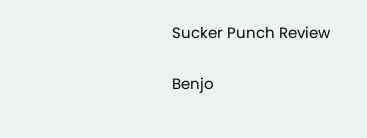Sucker Punch Review

Benjo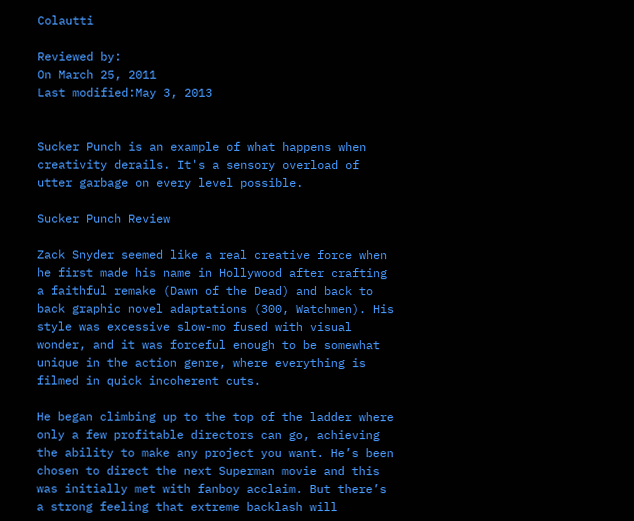Colautti

Reviewed by:
On March 25, 2011
Last modified:May 3, 2013


Sucker Punch is an example of what happens when creativity derails. It's a sensory overload of utter garbage on every level possible.

Sucker Punch Review

Zack Snyder seemed like a real creative force when he first made his name in Hollywood after crafting a faithful remake (Dawn of the Dead) and back to back graphic novel adaptations (300, Watchmen). His style was excessive slow-mo fused with visual wonder, and it was forceful enough to be somewhat unique in the action genre, where everything is filmed in quick incoherent cuts.

He began climbing up to the top of the ladder where only a few profitable directors can go, achieving the ability to make any project you want. He’s been chosen to direct the next Superman movie and this was initially met with fanboy acclaim. But there’s a strong feeling that extreme backlash will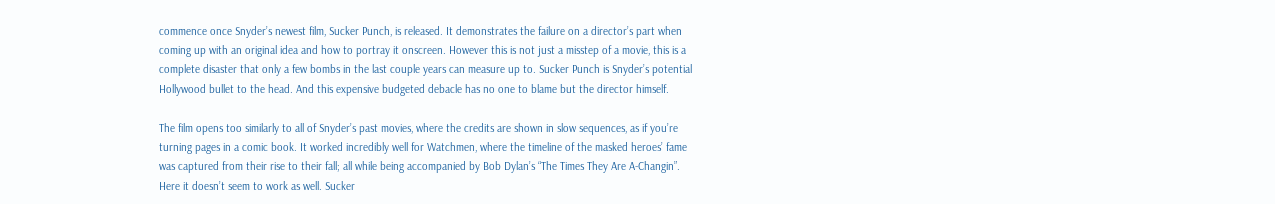commence once Snyder’s newest film, Sucker Punch, is released. It demonstrates the failure on a director’s part when coming up with an original idea and how to portray it onscreen. However this is not just a misstep of a movie, this is a complete disaster that only a few bombs in the last couple years can measure up to. Sucker Punch is Snyder’s potential Hollywood bullet to the head. And this expensive budgeted debacle has no one to blame but the director himself.

The film opens too similarly to all of Snyder’s past movies, where the credits are shown in slow sequences, as if you’re turning pages in a comic book. It worked incredibly well for Watchmen, where the timeline of the masked heroes’ fame was captured from their rise to their fall; all while being accompanied by Bob Dylan’s “The Times They Are A-Changin”. Here it doesn’t seem to work as well. Sucker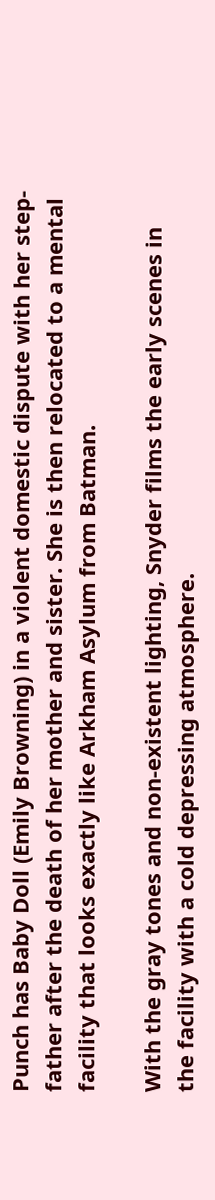Punch has Baby Doll (Emily Browning) in a violent domestic dispute with her step-father after the death of her mother and sister. She is then relocated to a mental facility that looks exactly like Arkham Asylum from Batman.

With the gray tones and non-existent lighting, Snyder films the early scenes in the facility with a cold depressing atmosphere.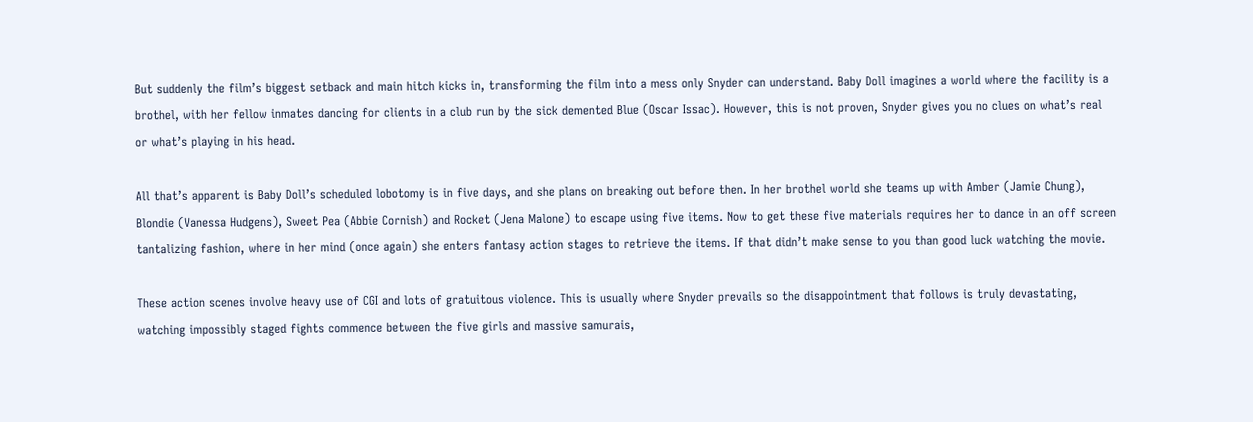But suddenly the film’s biggest setback and main hitch kicks in, transforming the film into a mess only Snyder can understand. Baby Doll imagines a world where the facility is a brothel, with her fellow inmates dancing for clients in a club run by the sick demented Blue (Oscar Issac). However, this is not proven, Snyder gives you no clues on what’s real or what’s playing in his head.

All that’s apparent is Baby Doll’s scheduled lobotomy is in five days, and she plans on breaking out before then. In her brothel world she teams up with Amber (Jamie Chung), Blondie (Vanessa Hudgens), Sweet Pea (Abbie Cornish) and Rocket (Jena Malone) to escape using five items. Now to get these five materials requires her to dance in an off screen tantalizing fashion, where in her mind (once again) she enters fantasy action stages to retrieve the items. If that didn’t make sense to you than good luck watching the movie.

These action scenes involve heavy use of CGI and lots of gratuitous violence. This is usually where Snyder prevails so the disappointment that follows is truly devastating, watching impossibly staged fights commence between the five girls and massive samurais,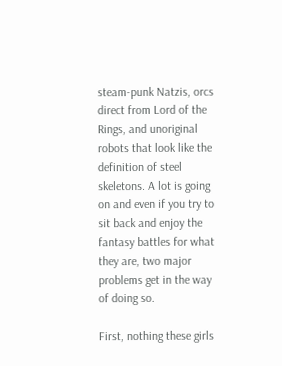steam-punk Natzis, orcs direct from Lord of the Rings, and unoriginal robots that look like the definition of steel skeletons. A lot is going on and even if you try to sit back and enjoy the fantasy battles for what they are, two major problems get in the way of doing so.

First, nothing these girls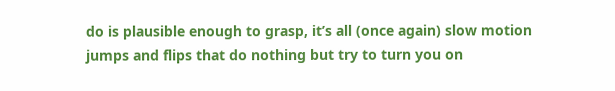do is plausible enough to grasp, it’s all (once again) slow motion jumps and flips that do nothing but try to turn you on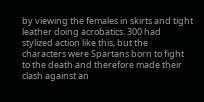by viewing the females in skirts and tight leather doing acrobatics. 300 had stylized action like this, but the characters were Spartans born to fight to the death and therefore made their clash against an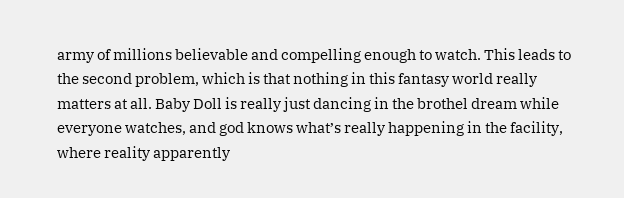army of millions believable and compelling enough to watch. This leads to the second problem, which is that nothing in this fantasy world really matters at all. Baby Doll is really just dancing in the brothel dream while everyone watches, and god knows what’s really happening in the facility, where reality apparently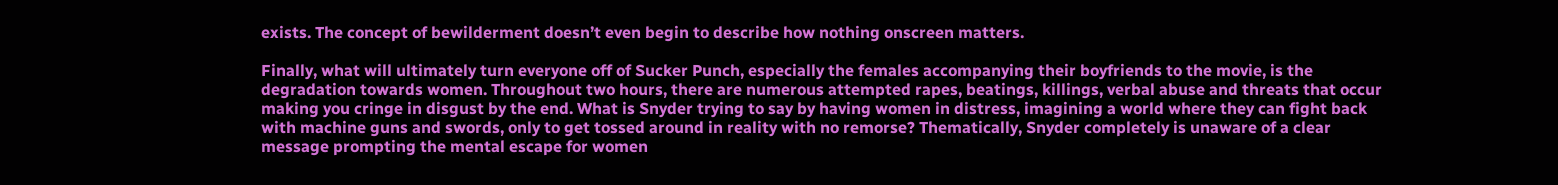exists. The concept of bewilderment doesn’t even begin to describe how nothing onscreen matters.

Finally, what will ultimately turn everyone off of Sucker Punch, especially the females accompanying their boyfriends to the movie, is the degradation towards women. Throughout two hours, there are numerous attempted rapes, beatings, killings, verbal abuse and threats that occur making you cringe in disgust by the end. What is Snyder trying to say by having women in distress, imagining a world where they can fight back with machine guns and swords, only to get tossed around in reality with no remorse? Thematically, Snyder completely is unaware of a clear message prompting the mental escape for women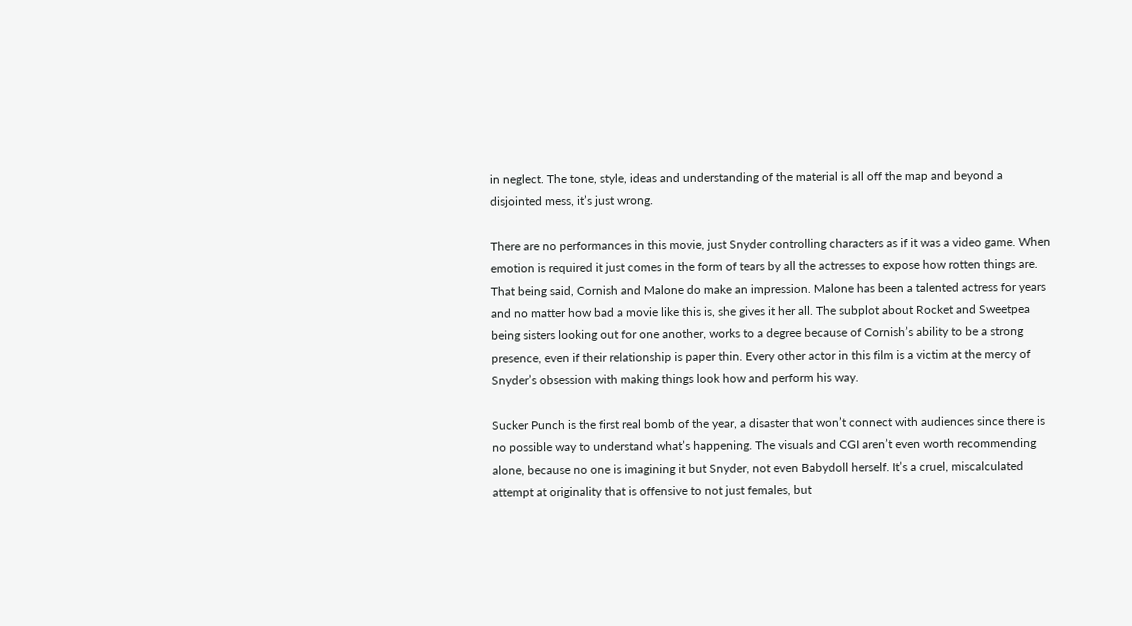in neglect. The tone, style, ideas and understanding of the material is all off the map and beyond a disjointed mess, it’s just wrong.

There are no performances in this movie, just Snyder controlling characters as if it was a video game. When emotion is required it just comes in the form of tears by all the actresses to expose how rotten things are. That being said, Cornish and Malone do make an impression. Malone has been a talented actress for years and no matter how bad a movie like this is, she gives it her all. The subplot about Rocket and Sweetpea being sisters looking out for one another, works to a degree because of Cornish’s ability to be a strong presence, even if their relationship is paper thin. Every other actor in this film is a victim at the mercy of Snyder’s obsession with making things look how and perform his way.

Sucker Punch is the first real bomb of the year, a disaster that won’t connect with audiences since there is no possible way to understand what’s happening. The visuals and CGI aren’t even worth recommending alone, because no one is imagining it but Snyder, not even Babydoll herself. It’s a cruel, miscalculated attempt at originality that is offensive to not just females, but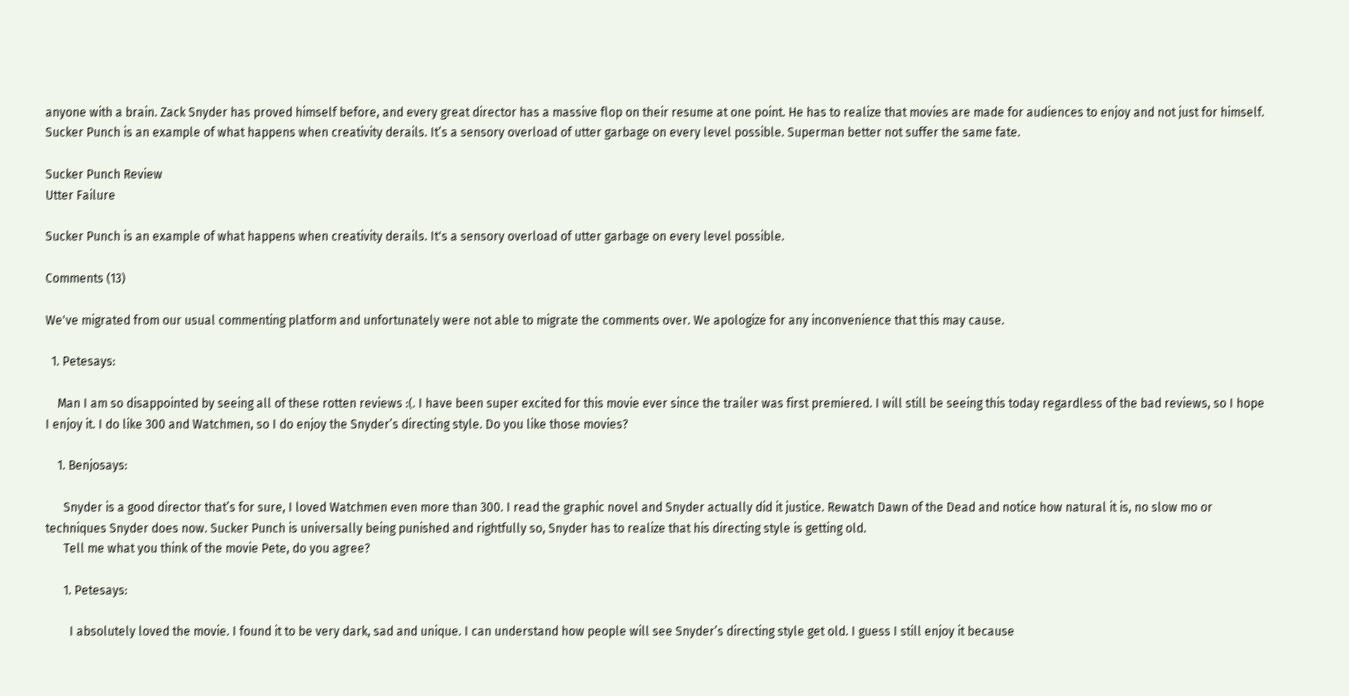anyone with a brain. Zack Snyder has proved himself before, and every great director has a massive flop on their resume at one point. He has to realize that movies are made for audiences to enjoy and not just for himself. Sucker Punch is an example of what happens when creativity derails. It’s a sensory overload of utter garbage on every level possible. Superman better not suffer the same fate.

Sucker Punch Review
Utter Failure

Sucker Punch is an example of what happens when creativity derails. It's a sensory overload of utter garbage on every level possible.

Comments (13)

We've migrated from our usual commenting platform and unfortunately were not able to migrate the comments over. We apologize for any inconvenience that this may cause.

  1. Petesays:

    Man I am so disappointed by seeing all of these rotten reviews :(. I have been super excited for this movie ever since the trailer was first premiered. I will still be seeing this today regardless of the bad reviews, so I hope I enjoy it. I do like 300 and Watchmen, so I do enjoy the Snyder’s directing style. Do you like those movies?

    1. Benjosays:

      Snyder is a good director that’s for sure, I loved Watchmen even more than 300. I read the graphic novel and Snyder actually did it justice. Rewatch Dawn of the Dead and notice how natural it is, no slow mo or techniques Snyder does now. Sucker Punch is universally being punished and rightfully so, Snyder has to realize that his directing style is getting old.
      Tell me what you think of the movie Pete, do you agree?

      1. Petesays:

        I absolutely loved the movie. I found it to be very dark, sad and unique. I can understand how people will see Snyder’s directing style get old. I guess I still enjoy it because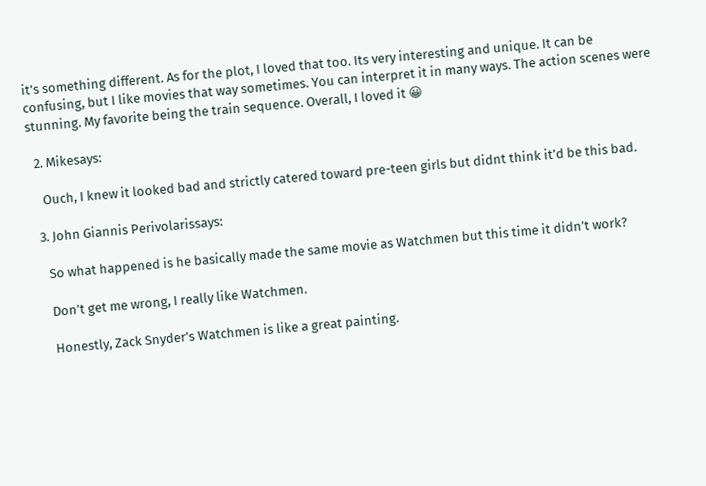it’s something different. As for the plot, I loved that too. Its very interesting and unique. It can be confusing, but I like movies that way sometimes. You can interpret it in many ways. The action scenes were stunning. My favorite being the train sequence. Overall, I loved it 😀

  2. Mikesays:

    Ouch, I knew it looked bad and strictly catered toward pre-teen girls but didnt think it’d be this bad.

  3. John Giannis Perivolarissays:

    So what happened is he basically made the same movie as Watchmen but this time it didn’t work?

    Don’t get me wrong, I really like Watchmen.

    Honestly, Zack Snyder’s Watchmen is like a great painting.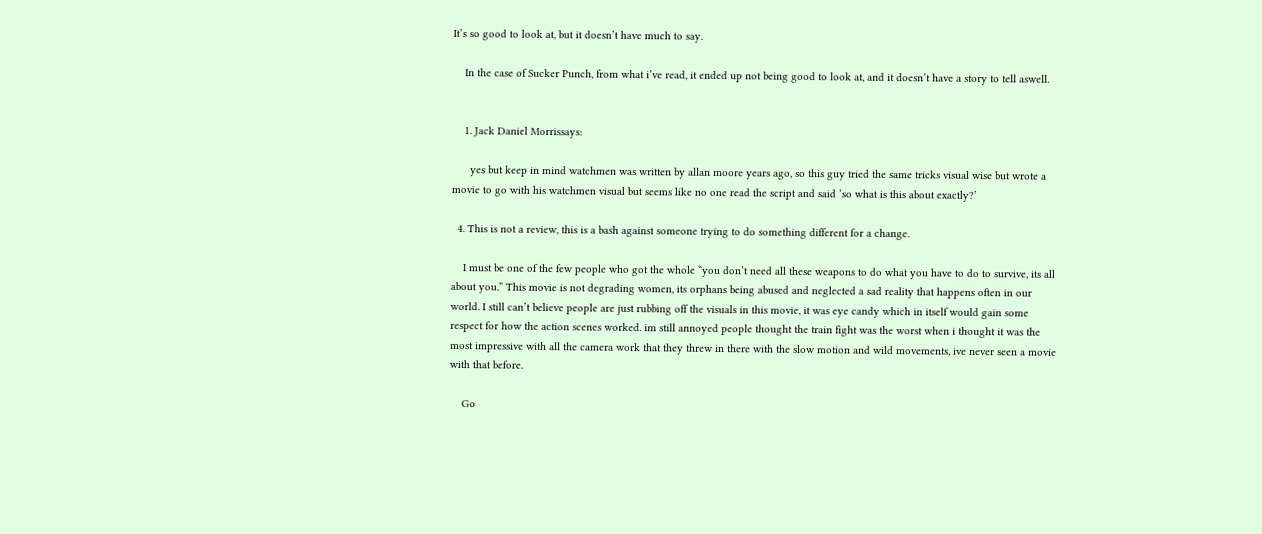It’s so good to look at, but it doesn’t have much to say.

    In the case of Sucker Punch, from what i’ve read, it ended up not being good to look at, and it doesn’t have a story to tell aswell.


    1. Jack Daniel Morrissays:

      yes but keep in mind watchmen was written by allan moore years ago, so this guy tried the same tricks visual wise but wrote a movie to go with his watchmen visual but seems like no one read the script and said ‘so what is this about exactly?’

  4. This is not a review, this is a bash against someone trying to do something different for a change.

    I must be one of the few people who got the whole “you don’t need all these weapons to do what you have to do to survive, its all about you.” This movie is not degrading women, its orphans being abused and neglected a sad reality that happens often in our world. I still can’t believe people are just rubbing off the visuals in this movie, it was eye candy which in itself would gain some respect for how the action scenes worked. im still annoyed people thought the train fight was the worst when i thought it was the most impressive with all the camera work that they threw in there with the slow motion and wild movements, ive never seen a movie with that before.

    Go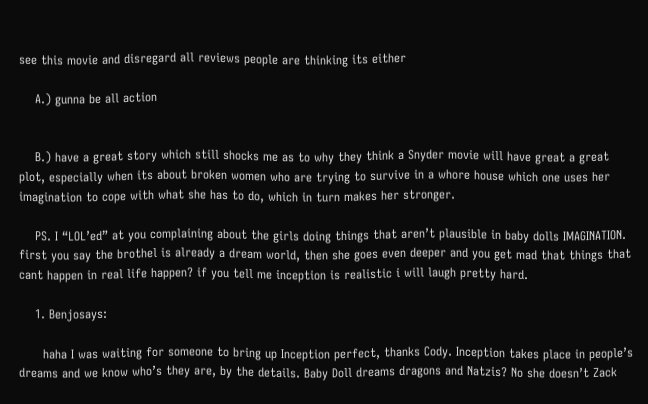see this movie and disregard all reviews people are thinking its either

    A.) gunna be all action


    B.) have a great story which still shocks me as to why they think a Snyder movie will have great a great plot, especially when its about broken women who are trying to survive in a whore house which one uses her imagination to cope with what she has to do, which in turn makes her stronger.

    PS. I “LOL’ed” at you complaining about the girls doing things that aren’t plausible in baby dolls IMAGINATION. first you say the brothel is already a dream world, then she goes even deeper and you get mad that things that cant happen in real life happen? if you tell me inception is realistic i will laugh pretty hard.

    1. Benjosays:

      haha I was waiting for someone to bring up Inception perfect, thanks Cody. Inception takes place in people’s dreams and we know who’s they are, by the details. Baby Doll dreams dragons and Natzis? No she doesn’t Zack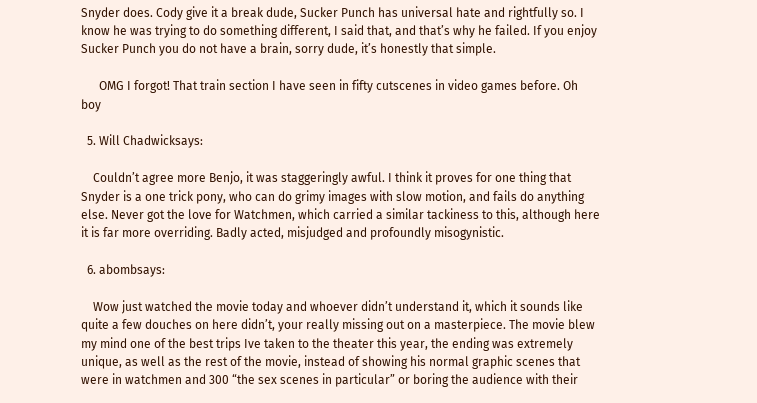Snyder does. Cody give it a break dude, Sucker Punch has universal hate and rightfully so. I know he was trying to do something different, I said that, and that’s why he failed. If you enjoy Sucker Punch you do not have a brain, sorry dude, it’s honestly that simple.

      OMG I forgot! That train section I have seen in fifty cutscenes in video games before. Oh boy

  5. Will Chadwicksays:

    Couldn’t agree more Benjo, it was staggeringly awful. I think it proves for one thing that Snyder is a one trick pony, who can do grimy images with slow motion, and fails do anything else. Never got the love for Watchmen, which carried a similar tackiness to this, although here it is far more overriding. Badly acted, misjudged and profoundly misogynistic.

  6. abombsays:

    Wow just watched the movie today and whoever didn’t understand it, which it sounds like quite a few douches on here didn’t, your really missing out on a masterpiece. The movie blew my mind one of the best trips Ive taken to the theater this year, the ending was extremely unique, as well as the rest of the movie, instead of showing his normal graphic scenes that were in watchmen and 300 “the sex scenes in particular” or boring the audience with their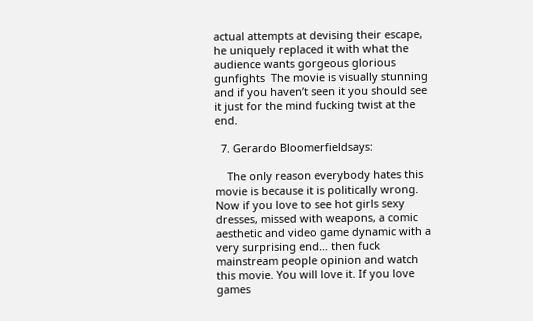actual attempts at devising their escape, he uniquely replaced it with what the audience wants gorgeous glorious gunfights  The movie is visually stunning and if you haven’t seen it you should see it just for the mind fucking twist at the end.

  7. Gerardo Bloomerfieldsays:

    The only reason everybody hates this movie is because it is politically wrong. Now if you love to see hot girls sexy dresses, missed with weapons, a comic aesthetic and video game dynamic with a very surprising end… then fuck mainstream people opinion and watch this movie. You will love it. If you love games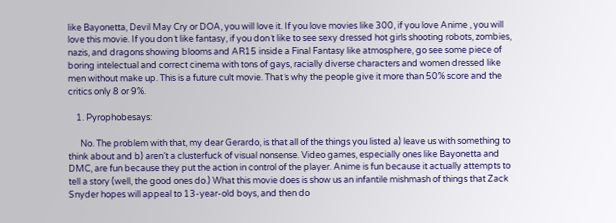like Bayonetta, Devil May Cry or DOA, you will love it. If you love movies like 300, if you love Anime , you will love this movie. If you don´t like fantasy, if you don´t like to see sexy dressed hot girls shooting robots, zombies, nazis, and dragons showing blooms and AR15 inside a Final Fantasy like atmosphere, go see some piece of boring intelectual and correct cinema with tons of gays, racially diverse characters and women dressed like men without make up. This is a future cult movie. That´s why the people give it more than 50% score and the critics only 8 or 9%.

    1. Pyrophobesays:

      No. The problem with that, my dear Gerardo, is that all of the things you listed a) leave us with something to think about and b) aren’t a clusterfuck of visual nonsense. Video games, especially ones like Bayonetta and DMC, are fun because they put the action in control of the player. Anime is fun because it actually attempts to tell a story (well, the good ones do.) What this movie does is show us an infantile mishmash of things that Zack Snyder hopes will appeal to 13-year-old boys, and then do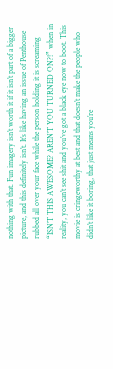nothing with that. Fun imagery isn’t worth it if it isn’t part of a bigger picture, and this definitely isn’t. It’s like having an issue of Penthouse rubbed all over your face while the person holding it is screaming “ISN’T THIS AWESOME? AREN’T YOU TURNED ON?!” when in reality, you can’t see shit and you’ve got a black eye now to boot. This movie is cringeworthy at best and that doesn’t make the people who didn’t like it boring, that just means you’re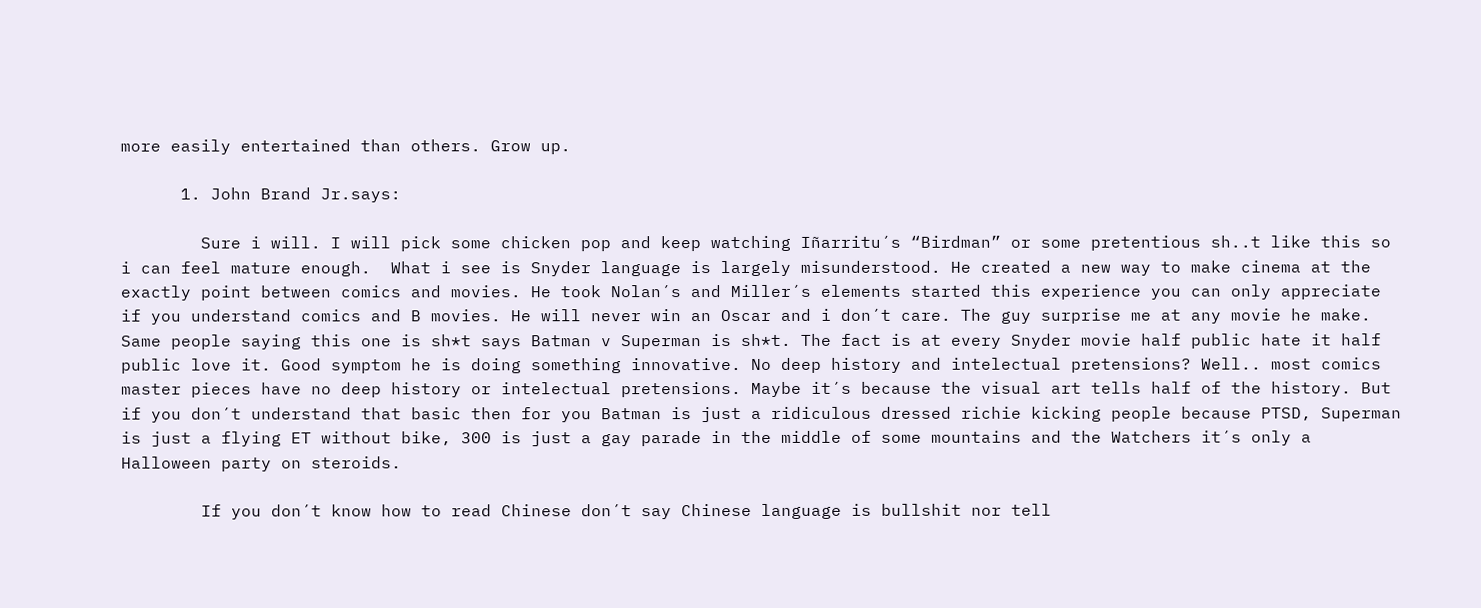more easily entertained than others. Grow up.

      1. John Brand Jr.says:

        Sure i will. I will pick some chicken pop and keep watching Iñarritu´s “Birdman” or some pretentious sh..t like this so i can feel mature enough.  What i see is Snyder language is largely misunderstood. He created a new way to make cinema at the exactly point between comics and movies. He took Nolan´s and Miller´s elements started this experience you can only appreciate if you understand comics and B movies. He will never win an Oscar and i don´t care. The guy surprise me at any movie he make. Same people saying this one is sh*t says Batman v Superman is sh*t. The fact is at every Snyder movie half public hate it half public love it. Good symptom he is doing something innovative. No deep history and intelectual pretensions? Well.. most comics master pieces have no deep history or intelectual pretensions. Maybe it´s because the visual art tells half of the history. But if you don´t understand that basic then for you Batman is just a ridiculous dressed richie kicking people because PTSD, Superman is just a flying ET without bike, 300 is just a gay parade in the middle of some mountains and the Watchers it´s only a Halloween party on steroids.

        If you don´t know how to read Chinese don´t say Chinese language is bullshit nor tell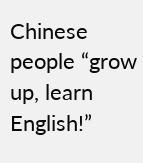Chinese people “grow up, learn English!”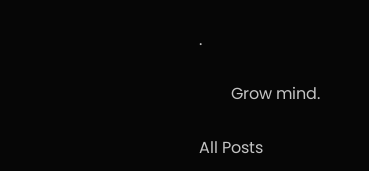.

        Grow mind.

All Posts